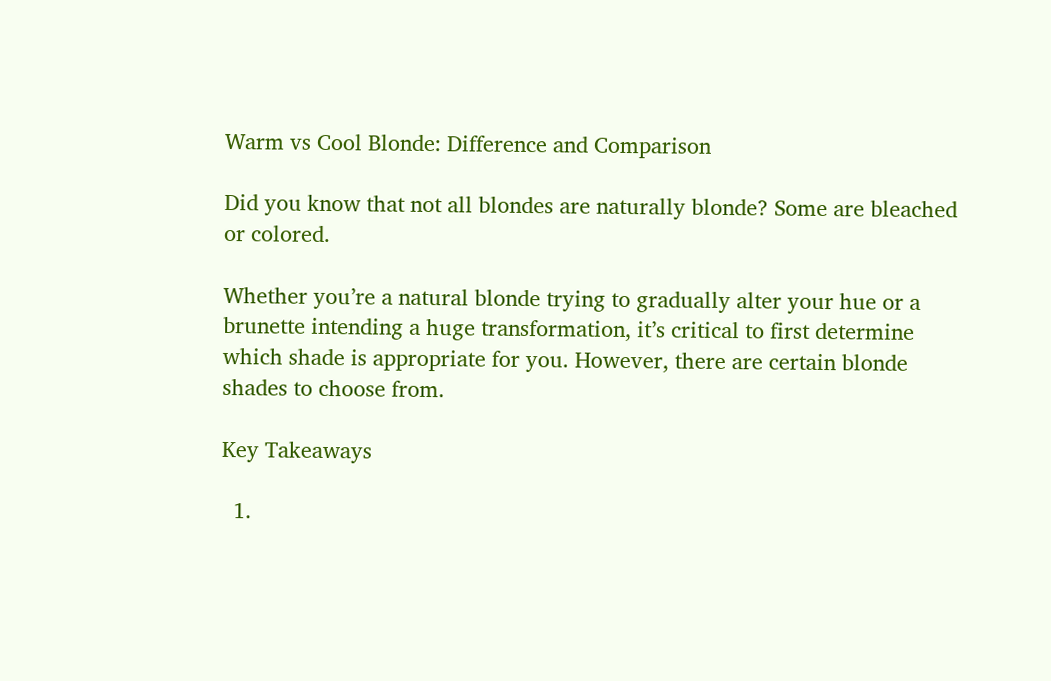Warm vs Cool Blonde: Difference and Comparison

Did you know that not all blondes are naturally blonde? Some are bleached or colored.

Whether you’re a natural blonde trying to gradually alter your hue or a brunette intending a huge transformation, it’s critical to first determine which shade is appropriate for you. However, there are certain blonde shades to choose from.

Key Takeaways

  1.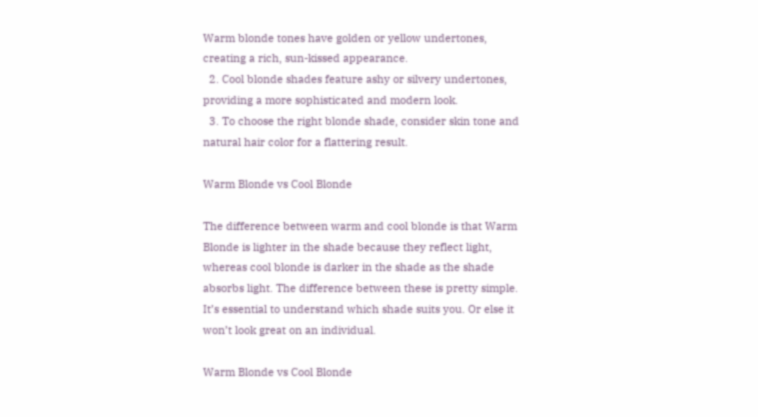Warm blonde tones have golden or yellow undertones, creating a rich, sun-kissed appearance.
  2. Cool blonde shades feature ashy or silvery undertones, providing a more sophisticated and modern look.
  3. To choose the right blonde shade, consider skin tone and natural hair color for a flattering result.

Warm Blonde vs Cool Blonde

The difference between warm and cool blonde is that Warm Blonde is lighter in the shade because they reflect light, whereas cool blonde is darker in the shade as the shade absorbs light. The difference between these is pretty simple. It’s essential to understand which shade suits you. Or else it won’t look great on an individual.

Warm Blonde vs Cool Blonde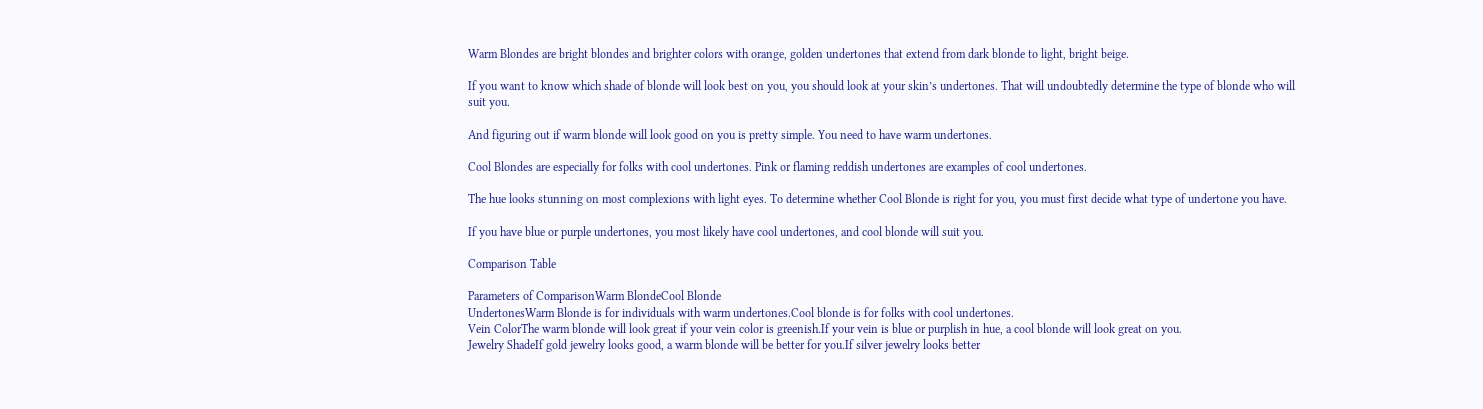Warm Blondes are bright blondes and brighter colors with orange, golden undertones that extend from dark blonde to light, bright beige.

If you want to know which shade of blonde will look best on you, you should look at your skin’s undertones. That will undoubtedly determine the type of blonde who will suit you.

And figuring out if warm blonde will look good on you is pretty simple. You need to have warm undertones.

Cool Blondes are especially for folks with cool undertones. Pink or flaming reddish undertones are examples of cool undertones.

The hue looks stunning on most complexions with light eyes. To determine whether Cool Blonde is right for you, you must first decide what type of undertone you have.

If you have blue or purple undertones, you most likely have cool undertones, and cool blonde will suit you.

Comparison Table

Parameters of ComparisonWarm BlondeCool Blonde
UndertonesWarm Blonde is for individuals with warm undertones.Cool blonde is for folks with cool undertones.
Vein ColorThe warm blonde will look great if your vein color is greenish.If your vein is blue or purplish in hue, a cool blonde will look great on you.
Jewelry ShadeIf gold jewelry looks good, a warm blonde will be better for you.If silver jewelry looks better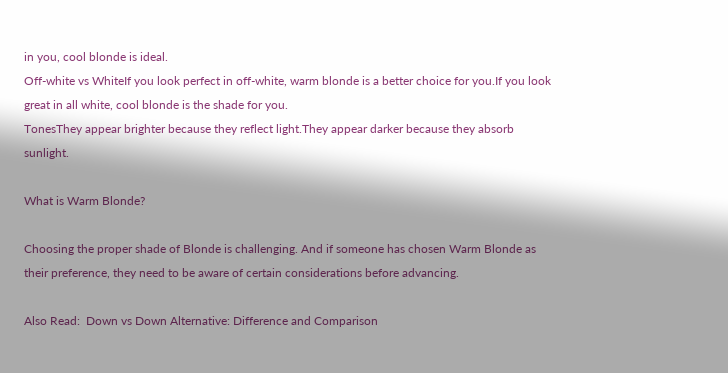in you, cool blonde is ideal.
Off-white vs WhiteIf you look perfect in off-white, warm blonde is a better choice for you.If you look great in all white, cool blonde is the shade for you.
TonesThey appear brighter because they reflect light.They appear darker because they absorb sunlight.

What is Warm Blonde?

Choosing the proper shade of Blonde is challenging. And if someone has chosen Warm Blonde as their preference, they need to be aware of certain considerations before advancing.

Also Read:  Down vs Down Alternative: Difference and Comparison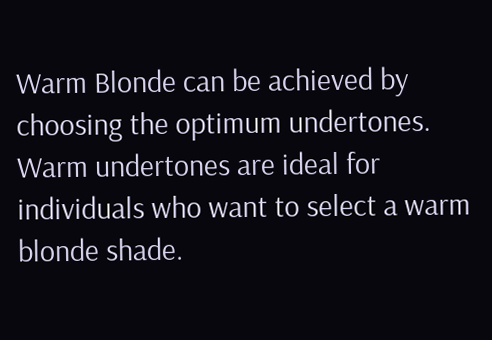Warm Blonde can be achieved by choosing the optimum undertones. Warm undertones are ideal for individuals who want to select a warm blonde shade.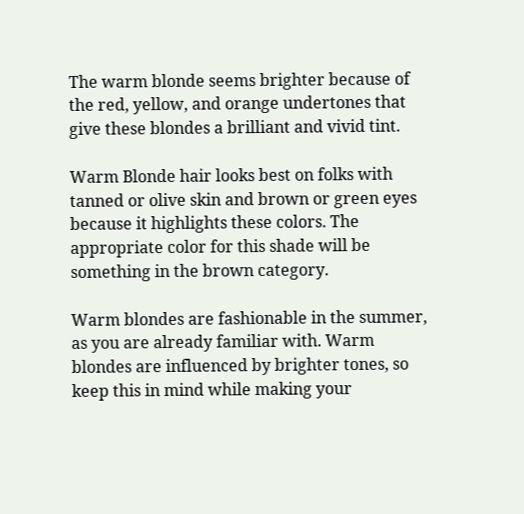The warm blonde seems brighter because of the red, yellow, and orange undertones that give these blondes a brilliant and vivid tint.

Warm Blonde hair looks best on folks with tanned or olive skin and brown or green eyes because it highlights these colors. The appropriate color for this shade will be something in the brown category.

Warm blondes are fashionable in the summer, as you are already familiar with. Warm blondes are influenced by brighter tones, so keep this in mind while making your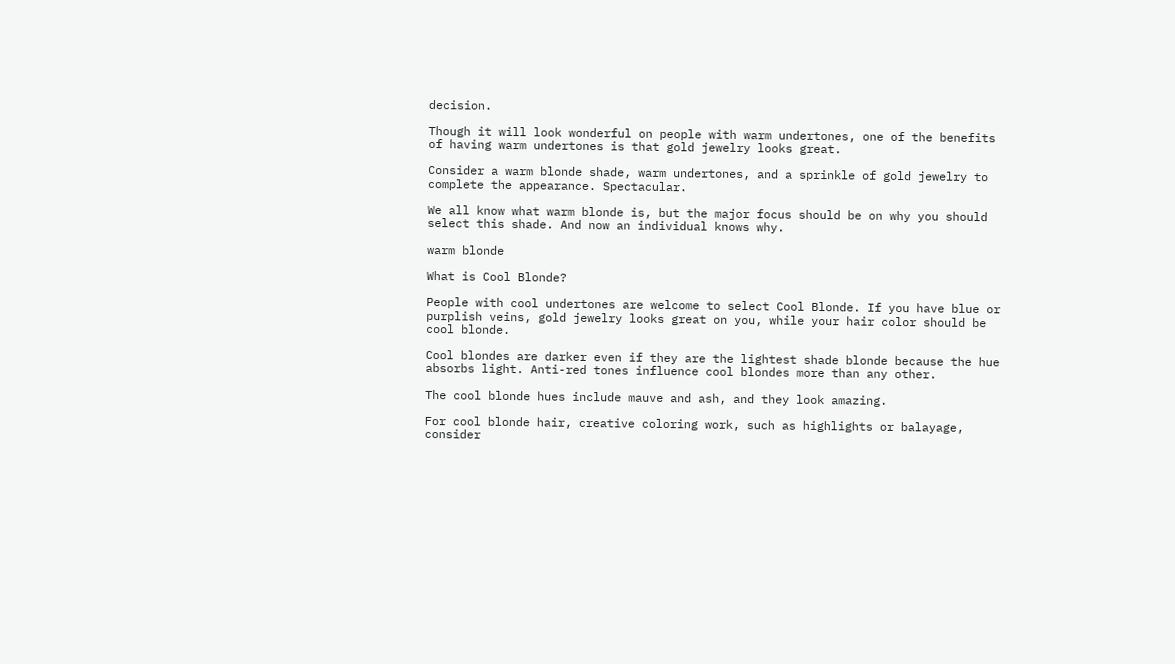decision.

Though it will look wonderful on people with warm undertones, one of the benefits of having warm undertones is that gold jewelry looks great.

Consider a warm blonde shade, warm undertones, and a sprinkle of gold jewelry to complete the appearance. Spectacular.

We all know what warm blonde is, but the major focus should be on why you should select this shade. And now an individual knows why.

warm blonde

What is Cool Blonde?

People with cool undertones are welcome to select Cool Blonde. If you have blue or purplish veins, gold jewelry looks great on you, while your hair color should be cool blonde.

Cool blondes are darker even if they are the lightest shade blonde because the hue absorbs light. Anti-red tones influence cool blondes more than any other.

The cool blonde hues include mauve and ash, and they look amazing.

For cool blonde hair, creative coloring work, such as highlights or balayage, consider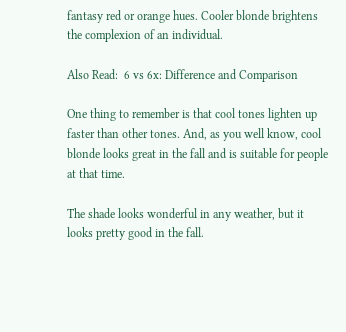fantasy red or orange hues. Cooler blonde brightens the complexion of an individual.

Also Read:  6 vs 6x: Difference and Comparison

One thing to remember is that cool tones lighten up faster than other tones. And, as you well know, cool blonde looks great in the fall and is suitable for people at that time.

The shade looks wonderful in any weather, but it looks pretty good in the fall.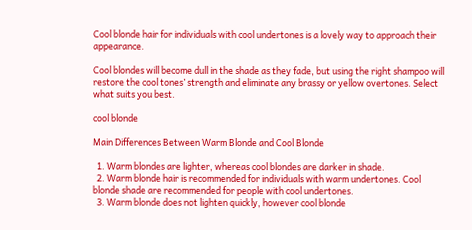Cool blonde hair for individuals with cool undertones is a lovely way to approach their appearance.

Cool blondes will become dull in the shade as they fade, but using the right shampoo will restore the cool tones’ strength and eliminate any brassy or yellow overtones. Select what suits you best.

cool blonde

Main Differences Between Warm Blonde and Cool Blonde

  1. Warm blondes are lighter, whereas cool blondes are darker in shade.
  2. Warm blonde hair is recommended for individuals with warm undertones. Cool blonde shade are recommended for people with cool undertones.
  3. Warm blonde does not lighten quickly, however cool blonde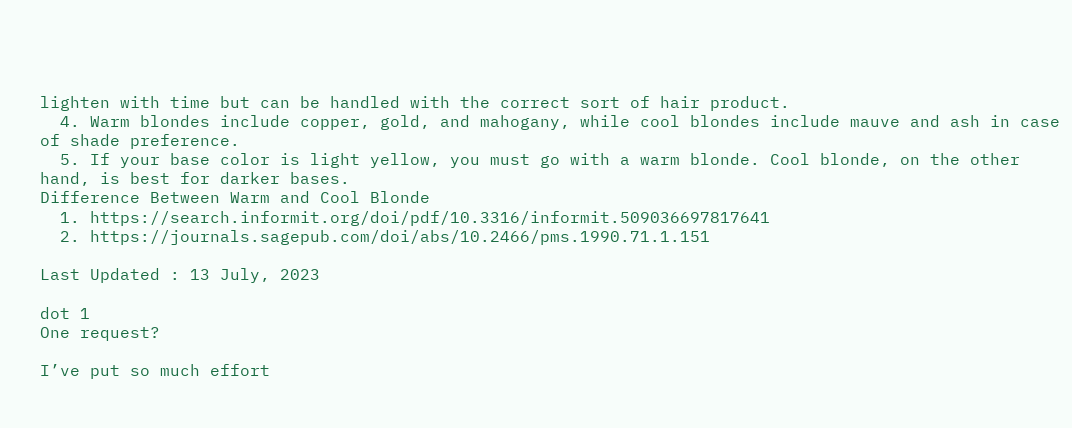lighten with time but can be handled with the correct sort of hair product.
  4. Warm blondes include copper, gold, and mahogany, while cool blondes include mauve and ash in case of shade preference.
  5. If your base color is light yellow, you must go with a warm blonde. Cool blonde, on the other hand, is best for darker bases.
Difference Between Warm and Cool Blonde
  1. https://search.informit.org/doi/pdf/10.3316/informit.509036697817641
  2. https://journals.sagepub.com/doi/abs/10.2466/pms.1990.71.1.151

Last Updated : 13 July, 2023

dot 1
One request?

I’ve put so much effort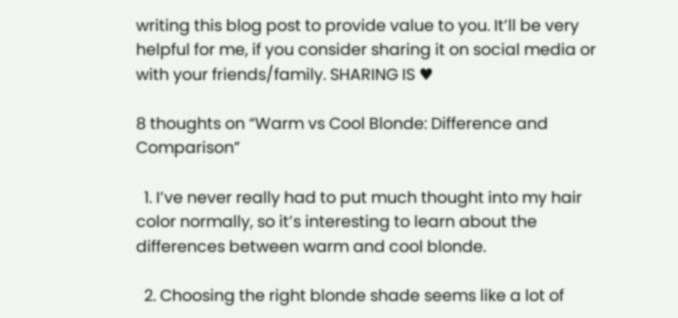writing this blog post to provide value to you. It’ll be very helpful for me, if you consider sharing it on social media or with your friends/family. SHARING IS ♥

8 thoughts on “Warm vs Cool Blonde: Difference and Comparison”

  1. I’ve never really had to put much thought into my hair color normally, so it’s interesting to learn about the differences between warm and cool blonde.

  2. Choosing the right blonde shade seems like a lot of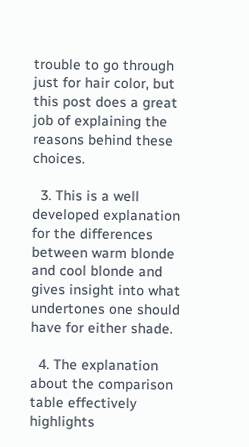trouble to go through just for hair color, but this post does a great job of explaining the reasons behind these choices.

  3. This is a well developed explanation for the differences between warm blonde and cool blonde and gives insight into what undertones one should have for either shade.

  4. The explanation about the comparison table effectively highlights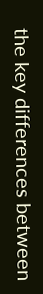the key differences between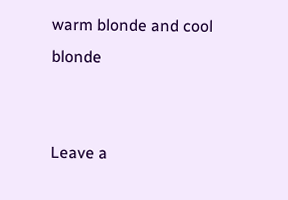warm blonde and cool blonde


Leave a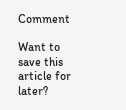Comment

Want to save this article for later?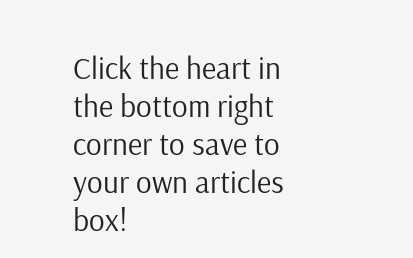Click the heart in the bottom right corner to save to your own articles box!